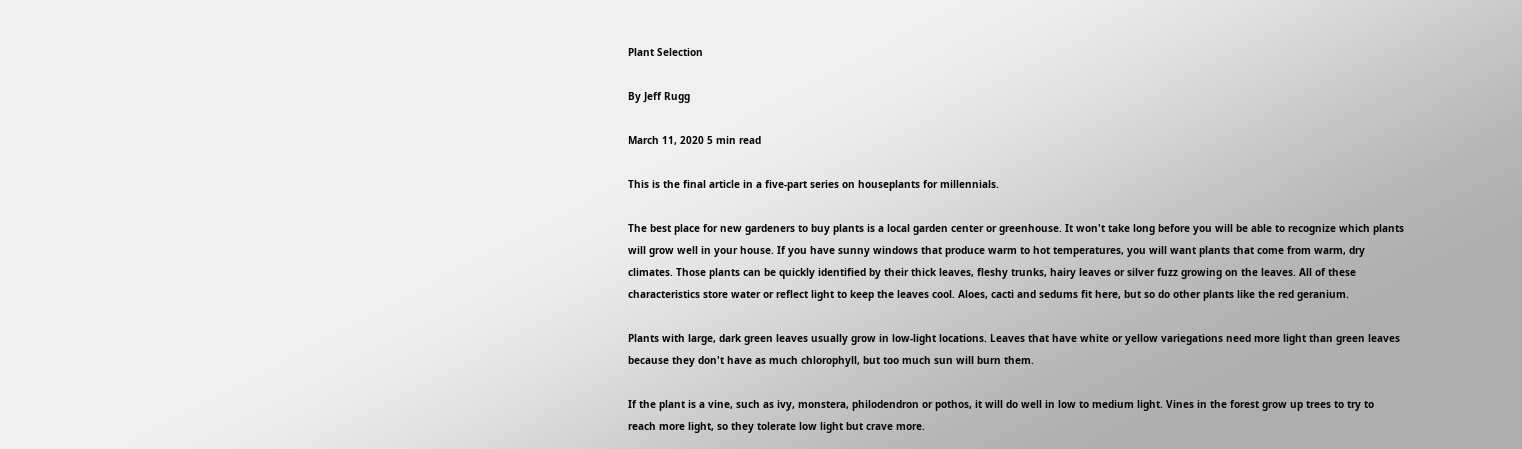Plant Selection

By Jeff Rugg

March 11, 2020 5 min read

This is the final article in a five-part series on houseplants for millennials.

The best place for new gardeners to buy plants is a local garden center or greenhouse. It won't take long before you will be able to recognize which plants will grow well in your house. If you have sunny windows that produce warm to hot temperatures, you will want plants that come from warm, dry climates. Those plants can be quickly identified by their thick leaves, fleshy trunks, hairy leaves or silver fuzz growing on the leaves. All of these characteristics store water or reflect light to keep the leaves cool. Aloes, cacti and sedums fit here, but so do other plants like the red geranium.

Plants with large, dark green leaves usually grow in low-light locations. Leaves that have white or yellow variegations need more light than green leaves because they don't have as much chlorophyll, but too much sun will burn them.

If the plant is a vine, such as ivy, monstera, philodendron or pothos, it will do well in low to medium light. Vines in the forest grow up trees to try to reach more light, so they tolerate low light but crave more.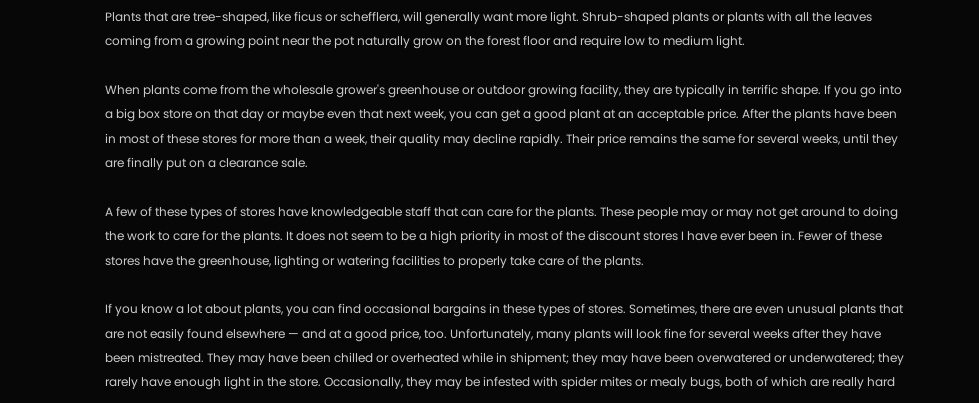Plants that are tree-shaped, like ficus or schefflera, will generally want more light. Shrub-shaped plants or plants with all the leaves coming from a growing point near the pot naturally grow on the forest floor and require low to medium light.

When plants come from the wholesale grower's greenhouse or outdoor growing facility, they are typically in terrific shape. If you go into a big box store on that day or maybe even that next week, you can get a good plant at an acceptable price. After the plants have been in most of these stores for more than a week, their quality may decline rapidly. Their price remains the same for several weeks, until they are finally put on a clearance sale.

A few of these types of stores have knowledgeable staff that can care for the plants. These people may or may not get around to doing the work to care for the plants. It does not seem to be a high priority in most of the discount stores I have ever been in. Fewer of these stores have the greenhouse, lighting or watering facilities to properly take care of the plants.

If you know a lot about plants, you can find occasional bargains in these types of stores. Sometimes, there are even unusual plants that are not easily found elsewhere — and at a good price, too. Unfortunately, many plants will look fine for several weeks after they have been mistreated. They may have been chilled or overheated while in shipment; they may have been overwatered or underwatered; they rarely have enough light in the store. Occasionally, they may be infested with spider mites or mealy bugs, both of which are really hard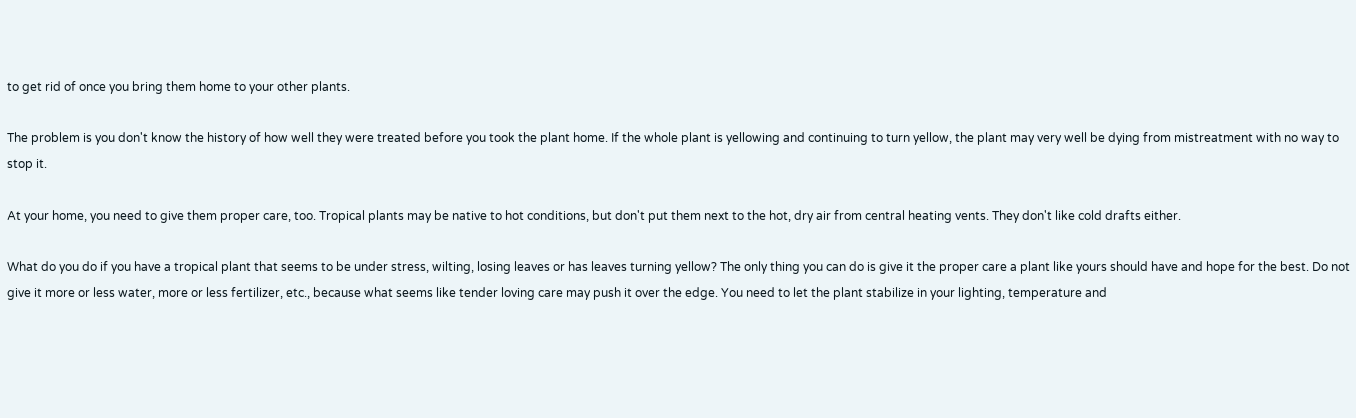to get rid of once you bring them home to your other plants.

The problem is you don't know the history of how well they were treated before you took the plant home. If the whole plant is yellowing and continuing to turn yellow, the plant may very well be dying from mistreatment with no way to stop it.

At your home, you need to give them proper care, too. Tropical plants may be native to hot conditions, but don't put them next to the hot, dry air from central heating vents. They don't like cold drafts either.

What do you do if you have a tropical plant that seems to be under stress, wilting, losing leaves or has leaves turning yellow? The only thing you can do is give it the proper care a plant like yours should have and hope for the best. Do not give it more or less water, more or less fertilizer, etc., because what seems like tender loving care may push it over the edge. You need to let the plant stabilize in your lighting, temperature and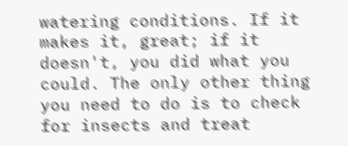watering conditions. If it makes it, great; if it doesn't, you did what you could. The only other thing you need to do is to check for insects and treat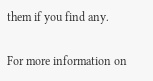them if you find any.

For more information on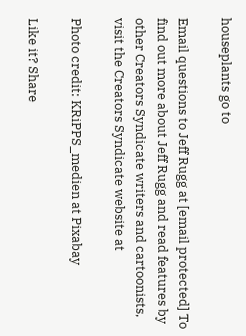houseplants go to

Email questions to Jeff Rugg at [email protected] To find out more about Jeff Rugg and read features by other Creators Syndicate writers and cartoonists, visit the Creators Syndicate website at

Photo credit: KRiPPS_medien at Pixabay

Like it? Share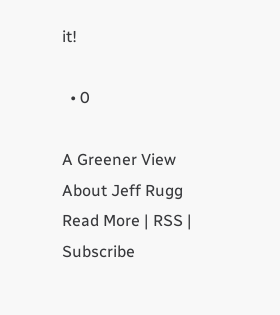it!

  • 0

A Greener View
About Jeff Rugg
Read More | RSS | Subscribe